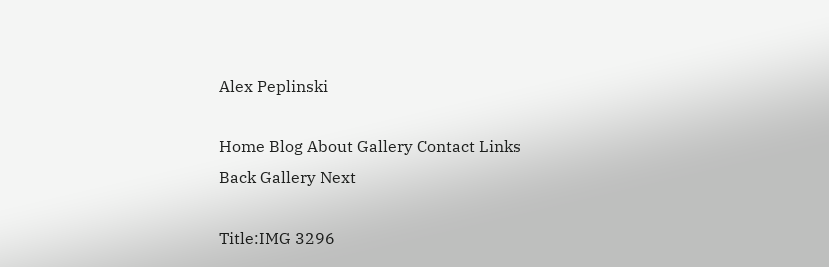Alex Peplinski

Home Blog About Gallery Contact Links
Back Gallery Next

Title:IMG 3296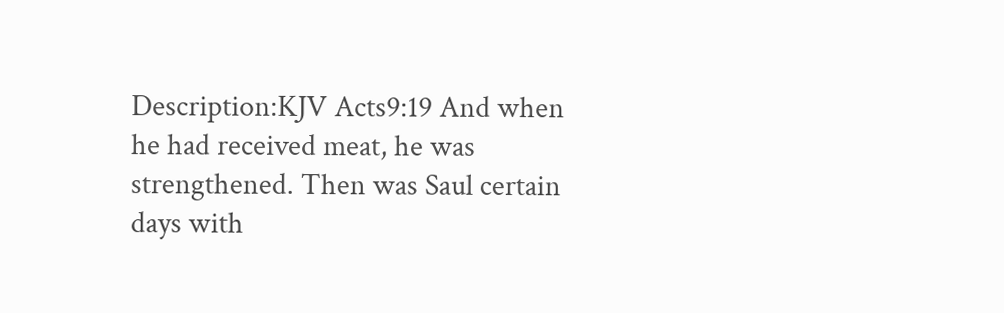Description:KJV Acts9:19 And when he had received meat, he was strengthened. Then was Saul certain days with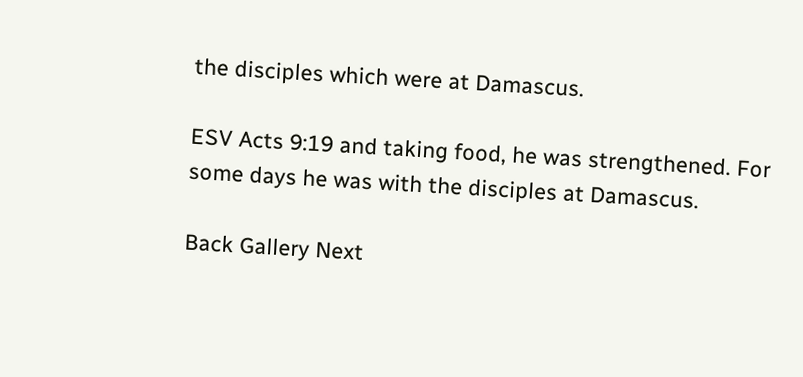the disciples which were at Damascus.

ESV Acts 9:19 and taking food, he was strengthened. For some days he was with the disciples at Damascus.

Back Gallery Next